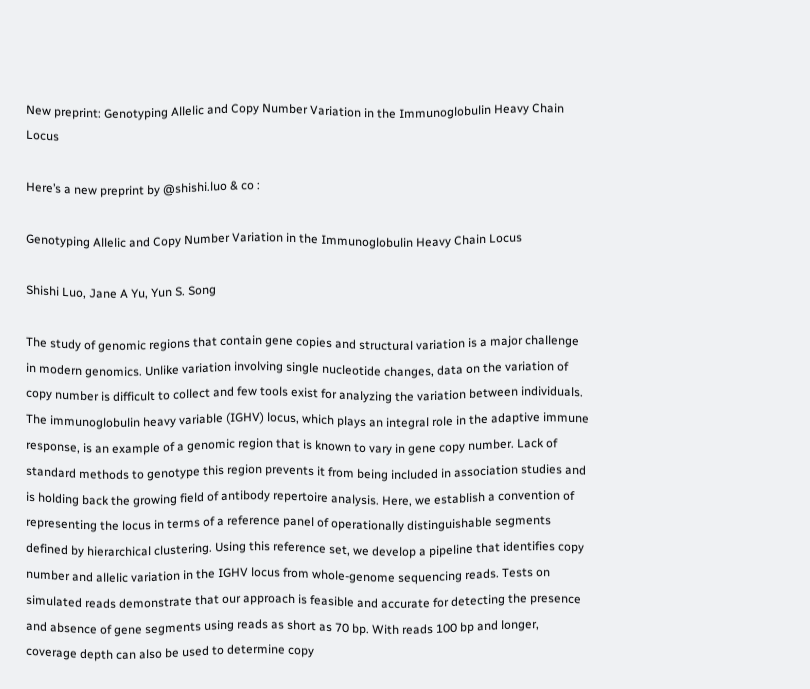New preprint: Genotyping Allelic and Copy Number Variation in the Immunoglobulin Heavy Chain Locus

Here’s a new preprint by @shishi.luo & co :

Genotyping Allelic and Copy Number Variation in the Immunoglobulin Heavy Chain Locus

Shishi Luo, Jane A Yu, Yun S. Song

The study of genomic regions that contain gene copies and structural variation is a major challenge in modern genomics. Unlike variation involving single nucleotide changes, data on the variation of copy number is difficult to collect and few tools exist for analyzing the variation between individuals. The immunoglobulin heavy variable (IGHV) locus, which plays an integral role in the adaptive immune response, is an example of a genomic region that is known to vary in gene copy number. Lack of standard methods to genotype this region prevents it from being included in association studies and is holding back the growing field of antibody repertoire analysis. Here, we establish a convention of representing the locus in terms of a reference panel of operationally distinguishable segments defined by hierarchical clustering. Using this reference set, we develop a pipeline that identifies copy number and allelic variation in the IGHV locus from whole-genome sequencing reads. Tests on simulated reads demonstrate that our approach is feasible and accurate for detecting the presence and absence of gene segments using reads as short as 70 bp. With reads 100 bp and longer, coverage depth can also be used to determine copy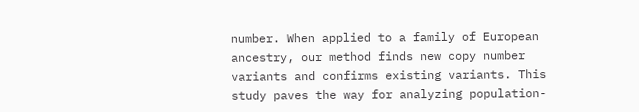number. When applied to a family of European ancestry, our method finds new copy number variants and confirms existing variants. This study paves the way for analyzing population-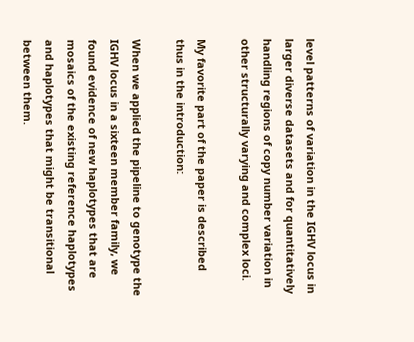level patterns of variation in the IGHV locus in larger diverse datasets and for quantitatively handling regions of copy number variation in other structurally varying and complex loci.

My favorite part of the paper is described thus in the introduction:

When we applied the pipeline to genotype the IGHV locus in a sixteen member family, we found evidence of new haplotypes that are mosaics of the existing reference haplotypes and haplotypes that might be transitional between them.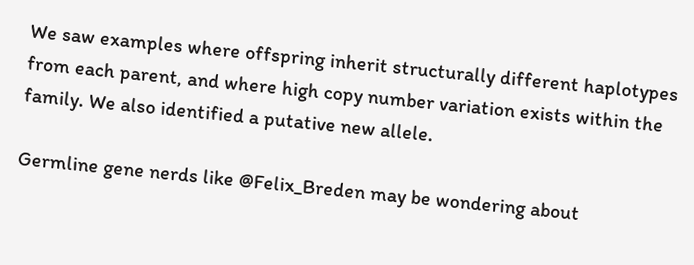We saw examples where offspring inherit structurally different haplotypes from each parent, and where high copy number variation exists within the family. We also identified a putative new allele.

Germline gene nerds like @Felix_Breden may be wondering about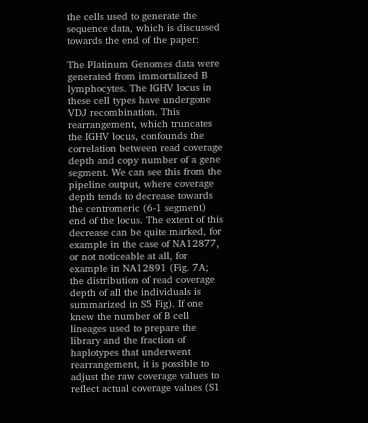the cells used to generate the sequence data, which is discussed towards the end of the paper:

The Platinum Genomes data were generated from immortalized B lymphocytes. The IGHV locus in these cell types have undergone VDJ recombination. This rearrangement, which truncates the IGHV locus, confounds the correlation between read coverage depth and copy number of a gene segment. We can see this from the pipeline output, where coverage depth tends to decrease towards the centromeric (6-1 segment) end of the locus. The extent of this decrease can be quite marked, for example in the case of NA12877, or not noticeable at all, for example in NA12891 (Fig. 7A; the distribution of read coverage depth of all the individuals is summarized in S5 Fig). If one knew the number of B cell lineages used to prepare the library and the fraction of haplotypes that underwent rearrangement, it is possible to adjust the raw coverage values to reflect actual coverage values (S1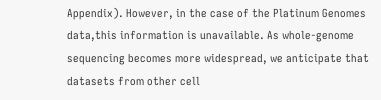Appendix). However, in the case of the Platinum Genomes data,this information is unavailable. As whole-genome sequencing becomes more widespread, we anticipate that datasets from other cell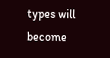types will become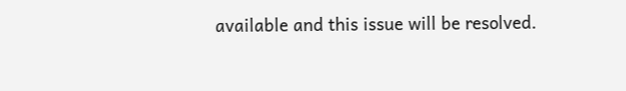available and this issue will be resolved.